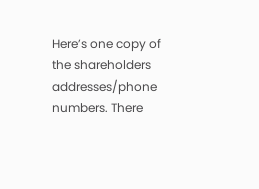Here’s one copy of the shareholders addresses/phone numbers. There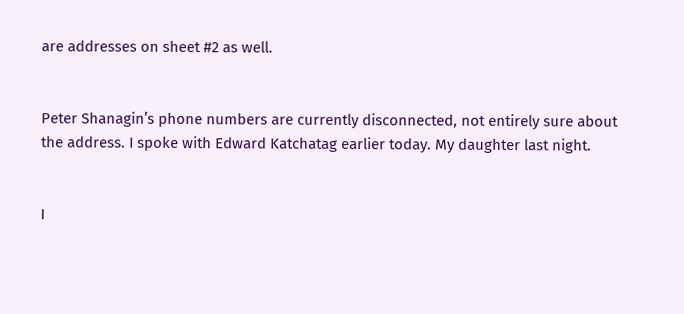are addresses on sheet #2 as well.


Peter Shanagin’s phone numbers are currently disconnected, not entirely sure about the address. I spoke with Edward Katchatag earlier today. My daughter last night.


I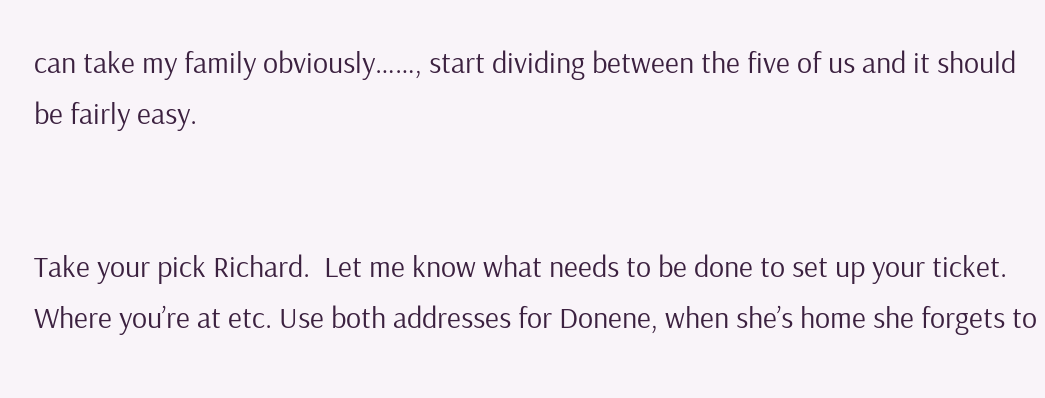can take my family obviously……, start dividing between the five of us and it should be fairly easy.


Take your pick Richard.  Let me know what needs to be done to set up your ticket. Where you’re at etc. Use both addresses for Donene, when she’s home she forgets to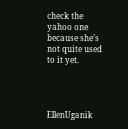check the yahoo one because she’s not quite used to it yet.




EllenUganik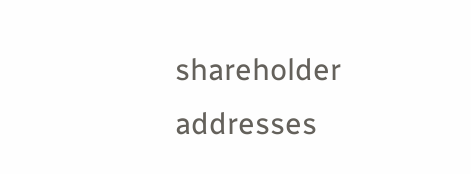shareholder addresses